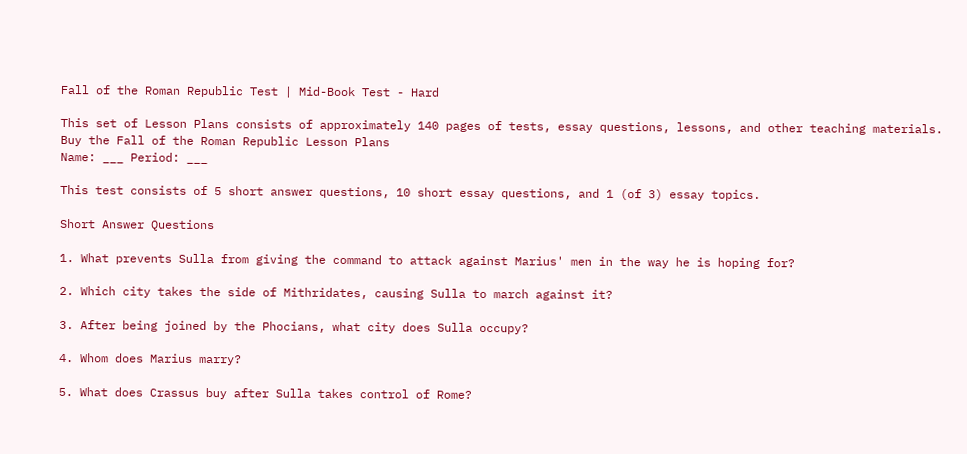Fall of the Roman Republic Test | Mid-Book Test - Hard

This set of Lesson Plans consists of approximately 140 pages of tests, essay questions, lessons, and other teaching materials.
Buy the Fall of the Roman Republic Lesson Plans
Name: ___ Period: ___

This test consists of 5 short answer questions, 10 short essay questions, and 1 (of 3) essay topics.

Short Answer Questions

1. What prevents Sulla from giving the command to attack against Marius' men in the way he is hoping for?

2. Which city takes the side of Mithridates, causing Sulla to march against it?

3. After being joined by the Phocians, what city does Sulla occupy?

4. Whom does Marius marry?

5. What does Crassus buy after Sulla takes control of Rome?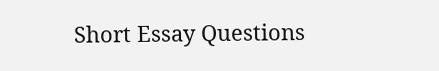Short Essay Questions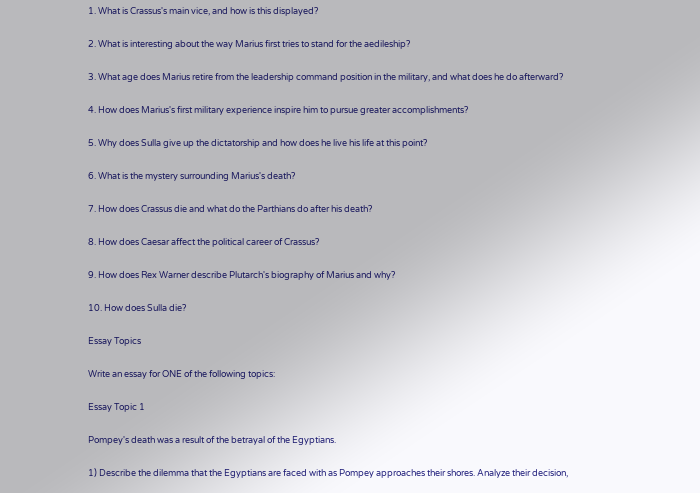1. What is Crassus's main vice, and how is this displayed?

2. What is interesting about the way Marius first tries to stand for the aedileship?

3. What age does Marius retire from the leadership command position in the military, and what does he do afterward?

4. How does Marius's first military experience inspire him to pursue greater accomplishments?

5. Why does Sulla give up the dictatorship and how does he live his life at this point?

6. What is the mystery surrounding Marius's death?

7. How does Crassus die and what do the Parthians do after his death?

8. How does Caesar affect the political career of Crassus?

9. How does Rex Warner describe Plutarch's biography of Marius and why?

10. How does Sulla die?

Essay Topics

Write an essay for ONE of the following topics:

Essay Topic 1

Pompey's death was a result of the betrayal of the Egyptians.

1) Describe the dilemma that the Egyptians are faced with as Pompey approaches their shores. Analyze their decision,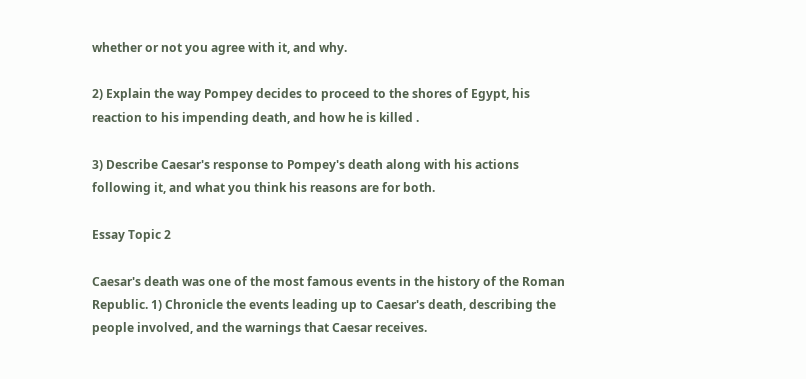whether or not you agree with it, and why.

2) Explain the way Pompey decides to proceed to the shores of Egypt, his reaction to his impending death, and how he is killed .

3) Describe Caesar's response to Pompey's death along with his actions following it, and what you think his reasons are for both.

Essay Topic 2

Caesar's death was one of the most famous events in the history of the Roman Republic. 1) Chronicle the events leading up to Caesar's death, describing the people involved, and the warnings that Caesar receives.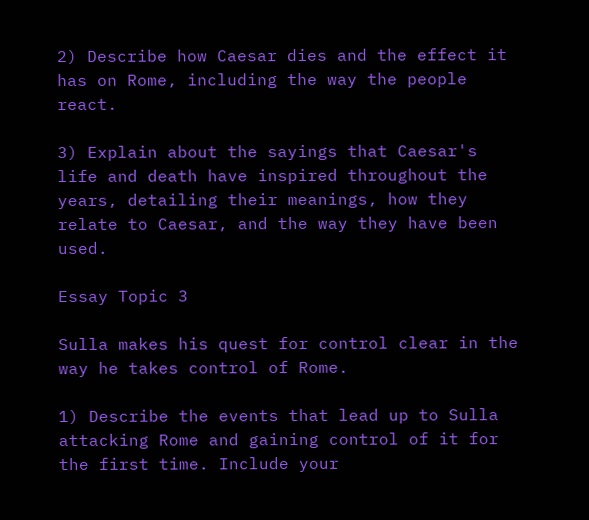2) Describe how Caesar dies and the effect it has on Rome, including the way the people react.

3) Explain about the sayings that Caesar's life and death have inspired throughout the years, detailing their meanings, how they relate to Caesar, and the way they have been used.

Essay Topic 3

Sulla makes his quest for control clear in the way he takes control of Rome.

1) Describe the events that lead up to Sulla attacking Rome and gaining control of it for the first time. Include your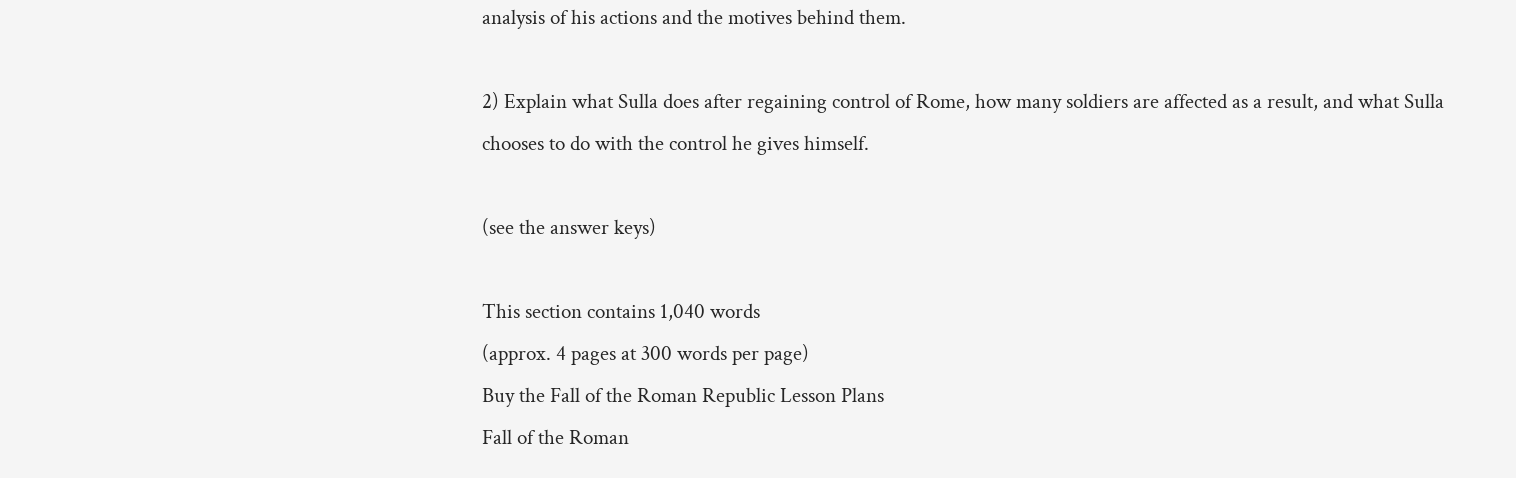analysis of his actions and the motives behind them.

2) Explain what Sulla does after regaining control of Rome, how many soldiers are affected as a result, and what Sulla chooses to do with the control he gives himself.

(see the answer keys)

This section contains 1,040 words
(approx. 4 pages at 300 words per page)
Buy the Fall of the Roman Republic Lesson Plans
Fall of the Roman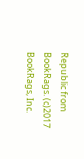Republic from BookRags. (c)2017 BookRags, Inc.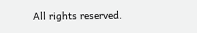All rights reserved.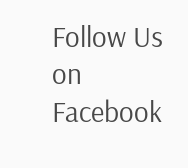Follow Us on Facebook